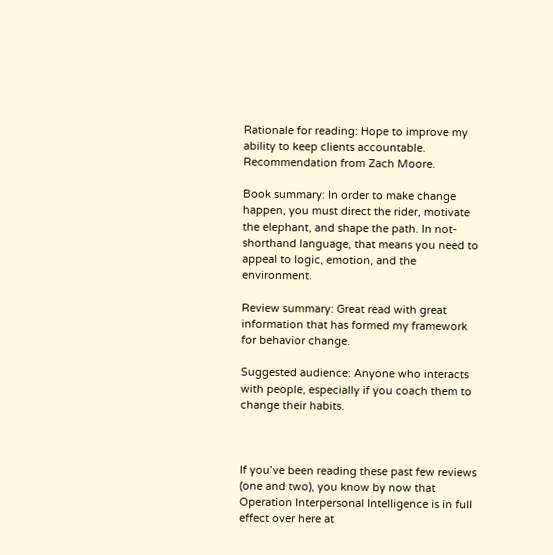Rationale for reading: Hope to improve my ability to keep clients accountable. Recommendation from Zach Moore.

Book summary: In order to make change happen, you must direct the rider, motivate the elephant, and shape the path. In not-shorthand language, that means you need to appeal to logic, emotion, and the environment.

Review summary: Great read with great information that has formed my framework for behavior change.

Suggested audience: Anyone who interacts with people, especially if you coach them to change their habits.



If you’ve been reading these past few reviews (one and two), you know by now that Operation Interpersonal Intelligence is in full effect over here at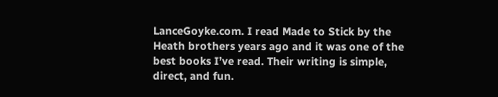LanceGoyke.com. I read Made to Stick by the Heath brothers years ago and it was one of the best books I’ve read. Their writing is simple, direct, and fun.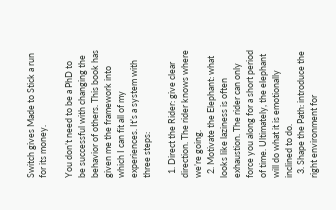Switch gives Made to Stick a run for its money.

You don’t need to be a PhD to be successful with changing the behavior of others. This book has given me the framework into which I can fit all of my experiences. It’s a system with three steps:

  1. Direct the Rider: give clear direction. The rider knows where we’re going.
  2. Motivate the Elephant: what looks like laziness is often exhaustion. The rider can only force you along for a short period of time. Ultimately, the elephant will do what it is emotionally inclined to do.
  3. Shape the Path: introduce the right environment for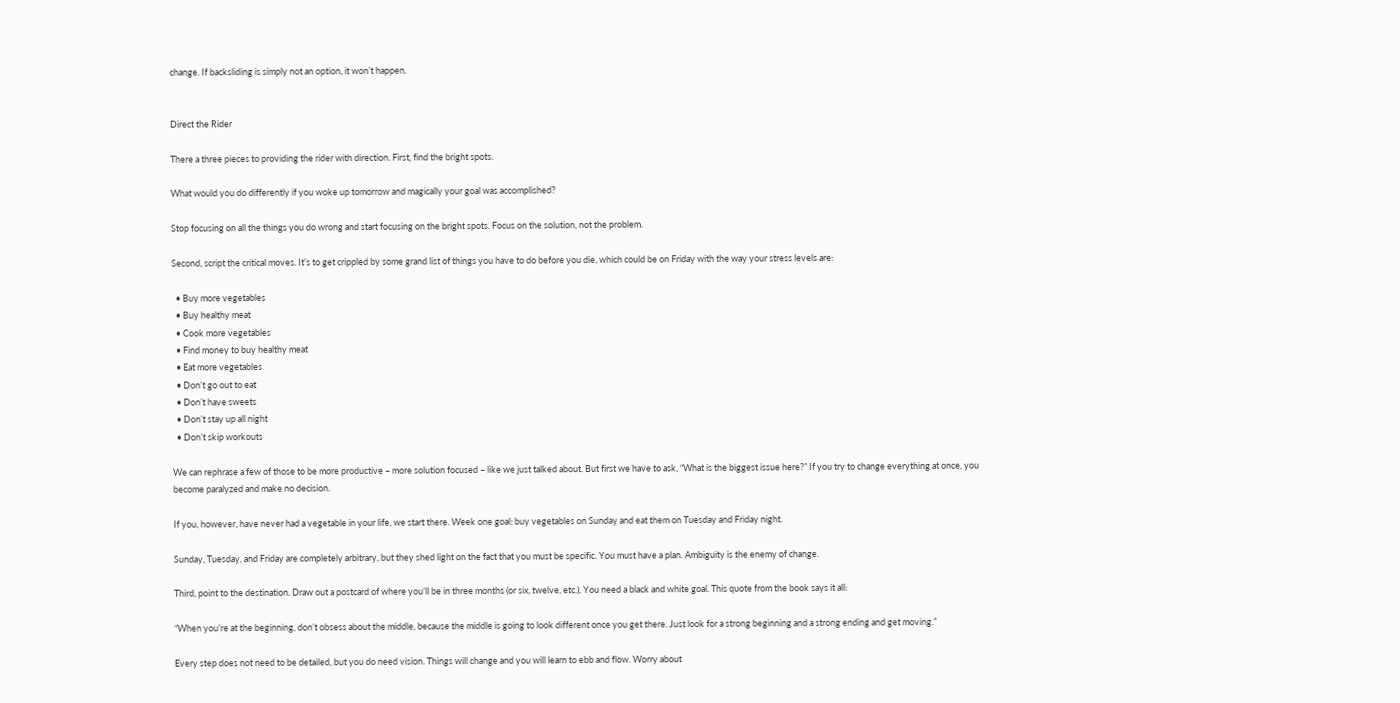change. If backsliding is simply not an option, it won’t happen.


Direct the Rider

There a three pieces to providing the rider with direction. First, find the bright spots.

What would you do differently if you woke up tomorrow and magically your goal was accomplished?

Stop focusing on all the things you do wrong and start focusing on the bright spots. Focus on the solution, not the problem.

Second, script the critical moves. It’s to get crippled by some grand list of things you have to do before you die, which could be on Friday with the way your stress levels are:

  • Buy more vegetables
  • Buy healthy meat
  • Cook more vegetables
  • Find money to buy healthy meat
  • Eat more vegetables
  • Don’t go out to eat
  • Don’t have sweets
  • Don’t stay up all night
  • Don’t skip workouts

We can rephrase a few of those to be more productive – more solution focused – like we just talked about. But first we have to ask, “What is the biggest issue here?” If you try to change everything at once, you become paralyzed and make no decision.

If you, however, have never had a vegetable in your life, we start there. Week one goal: buy vegetables on Sunday and eat them on Tuesday and Friday night.

Sunday, Tuesday, and Friday are completely arbitrary, but they shed light on the fact that you must be specific. You must have a plan. Ambiguity is the enemy of change.

Third, point to the destination. Draw out a postcard of where you’ll be in three months (or six, twelve, etc.). You need a black and white goal. This quote from the book says it all:

“When you’re at the beginning, don’t obsess about the middle, because the middle is going to look different once you get there. Just look for a strong beginning and a strong ending and get moving.”

Every step does not need to be detailed, but you do need vision. Things will change and you will learn to ebb and flow. Worry about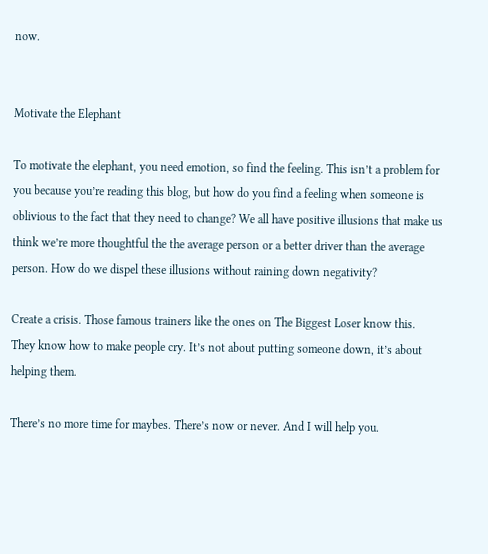now.


Motivate the Elephant

To motivate the elephant, you need emotion, so find the feeling. This isn’t a problem for you because you’re reading this blog, but how do you find a feeling when someone is oblivious to the fact that they need to change? We all have positive illusions that make us think we’re more thoughtful the the average person or a better driver than the average person. How do we dispel these illusions without raining down negativity?

Create a crisis. Those famous trainers like the ones on The Biggest Loser know this. They know how to make people cry. It’s not about putting someone down, it’s about helping them.

There’s no more time for maybes. There’s now or never. And I will help you.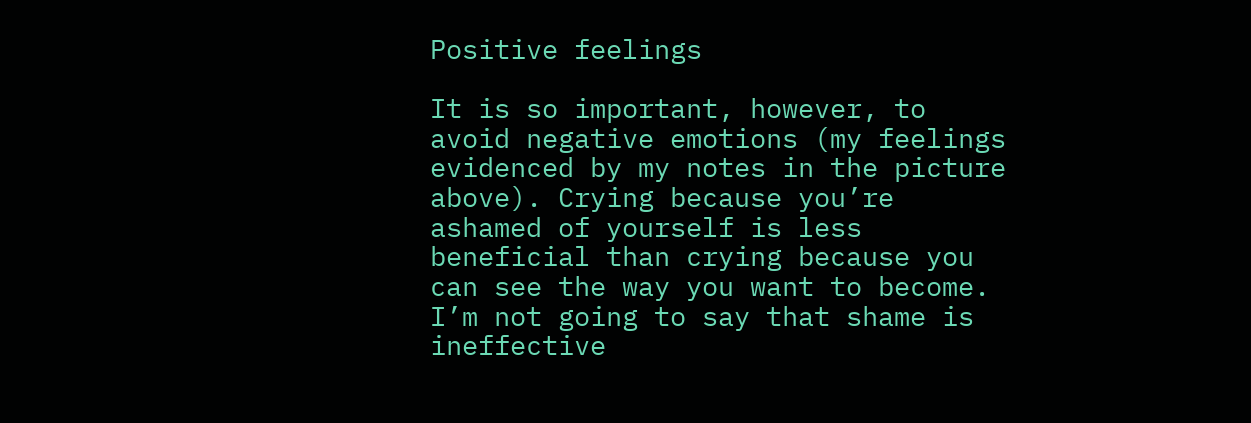Positive feelings

It is so important, however, to avoid negative emotions (my feelings evidenced by my notes in the picture above). Crying because you’re ashamed of yourself is less beneficial than crying because you can see the way you want to become. I’m not going to say that shame is ineffective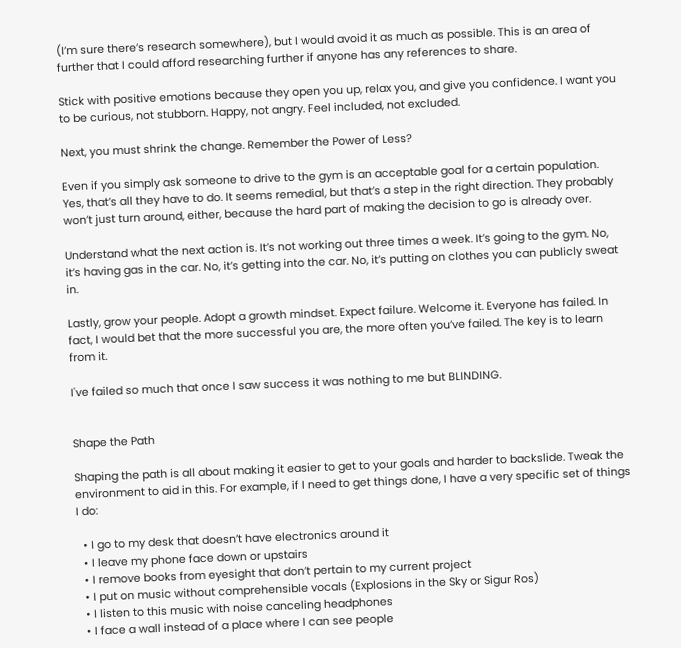(I’m sure there’s research somewhere), but I would avoid it as much as possible. This is an area of further that I could afford researching further if anyone has any references to share.

Stick with positive emotions because they open you up, relax you, and give you confidence. I want you to be curious, not stubborn. Happy, not angry. Feel included, not excluded.

Next, you must shrink the change. Remember the Power of Less?

Even if you simply ask someone to drive to the gym is an acceptable goal for a certain population. Yes, that’s all they have to do. It seems remedial, but that’s a step in the right direction. They probably won’t just turn around, either, because the hard part of making the decision to go is already over.

Understand what the next action is. It’s not working out three times a week. It’s going to the gym. No, it’s having gas in the car. No, it’s getting into the car. No, it’s putting on clothes you can publicly sweat in.

Lastly, grow your people. Adopt a growth mindset. Expect failure. Welcome it. Everyone has failed. In fact, I would bet that the more successful you are, the more often you’ve failed. The key is to learn from it.

I've failed so much that once I saw success it was nothing to me but BLINDING.


Shape the Path

Shaping the path is all about making it easier to get to your goals and harder to backslide. Tweak the environment to aid in this. For example, if I need to get things done, I have a very specific set of things I do:

  • I go to my desk that doesn’t have electronics around it
  • I leave my phone face down or upstairs
  • I remove books from eyesight that don’t pertain to my current project
  • I put on music without comprehensible vocals (Explosions in the Sky or Sigur Ros)
  • I listen to this music with noise canceling headphones
  • I face a wall instead of a place where I can see people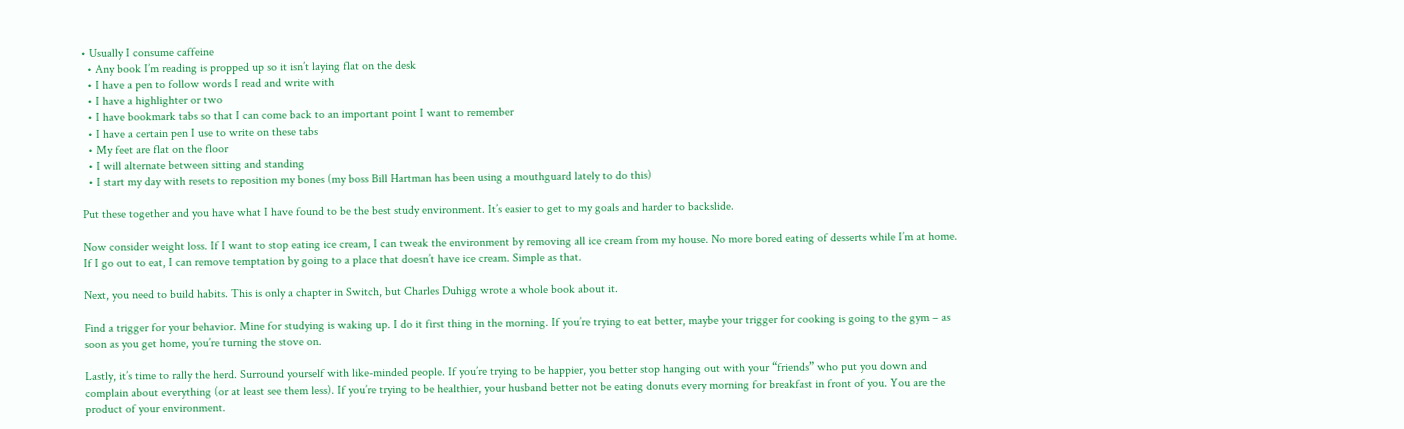• Usually I consume caffeine
  • Any book I’m reading is propped up so it isn’t laying flat on the desk
  • I have a pen to follow words I read and write with
  • I have a highlighter or two
  • I have bookmark tabs so that I can come back to an important point I want to remember
  • I have a certain pen I use to write on these tabs
  • My feet are flat on the floor
  • I will alternate between sitting and standing
  • I start my day with resets to reposition my bones (my boss Bill Hartman has been using a mouthguard lately to do this)

Put these together and you have what I have found to be the best study environment. It’s easier to get to my goals and harder to backslide.

Now consider weight loss. If I want to stop eating ice cream, I can tweak the environment by removing all ice cream from my house. No more bored eating of desserts while I’m at home. If I go out to eat, I can remove temptation by going to a place that doesn’t have ice cream. Simple as that.

Next, you need to build habits. This is only a chapter in Switch, but Charles Duhigg wrote a whole book about it.

Find a trigger for your behavior. Mine for studying is waking up. I do it first thing in the morning. If you’re trying to eat better, maybe your trigger for cooking is going to the gym – as soon as you get home, you’re turning the stove on.

Lastly, it’s time to rally the herd. Surround yourself with like-minded people. If you’re trying to be happier, you better stop hanging out with your “friends” who put you down and complain about everything (or at least see them less). If you’re trying to be healthier, your husband better not be eating donuts every morning for breakfast in front of you. You are the product of your environment.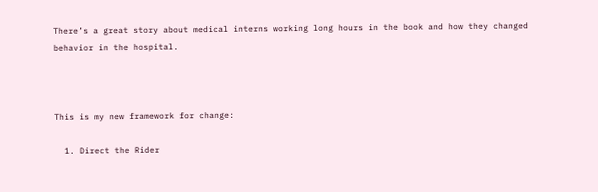There’s a great story about medical interns working long hours in the book and how they changed behavior in the hospital.



This is my new framework for change:

  1. Direct the Rider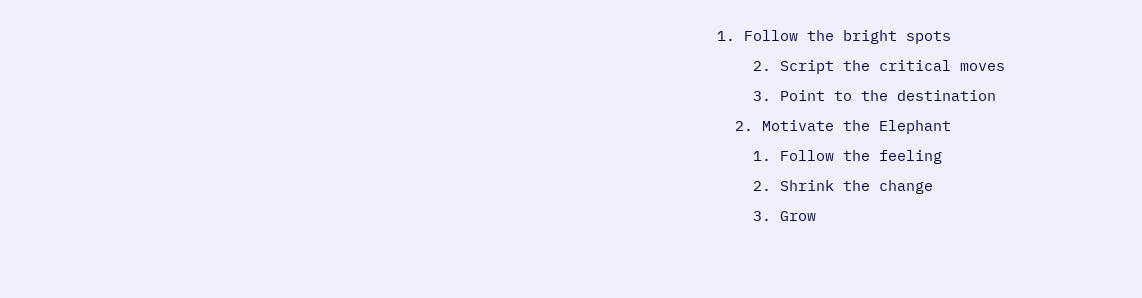1. Follow the bright spots
    2. Script the critical moves
    3. Point to the destination
  2. Motivate the Elephant
    1. Follow the feeling
    2. Shrink the change
    3. Grow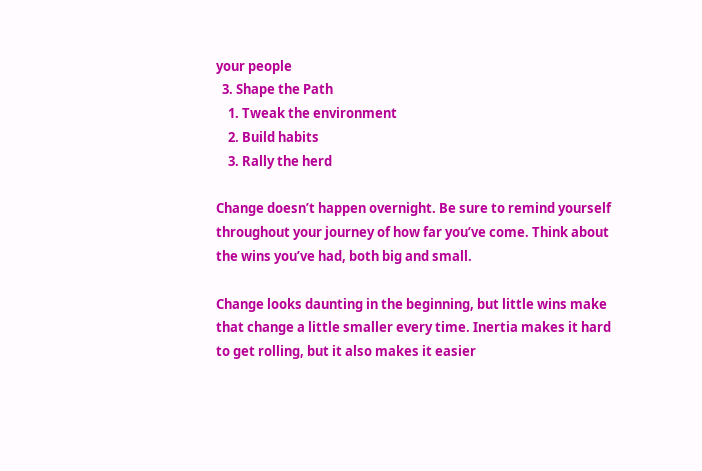your people
  3. Shape the Path
    1. Tweak the environment
    2. Build habits
    3. Rally the herd

Change doesn’t happen overnight. Be sure to remind yourself throughout your journey of how far you’ve come. Think about the wins you’ve had, both big and small.

Change looks daunting in the beginning, but little wins make that change a little smaller every time. Inertia makes it hard to get rolling, but it also makes it easier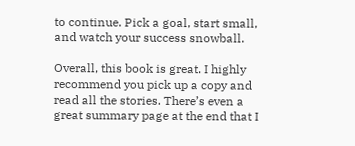to continue. Pick a goal, start small, and watch your success snowball.

Overall, this book is great. I highly recommend you pick up a copy and read all the stories. There’s even a great summary page at the end that I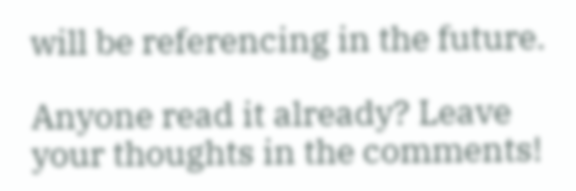will be referencing in the future.

Anyone read it already? Leave your thoughts in the comments!